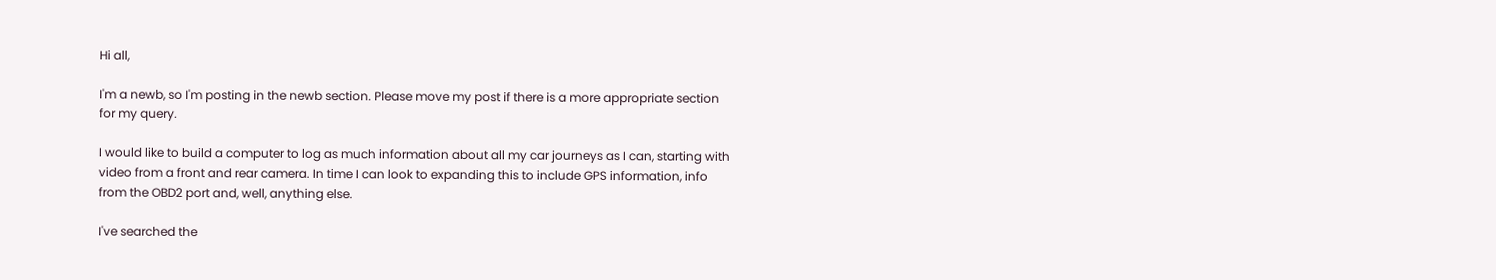Hi all,

I'm a newb, so I'm posting in the newb section. Please move my post if there is a more appropriate section for my query.

I would like to build a computer to log as much information about all my car journeys as I can, starting with video from a front and rear camera. In time I can look to expanding this to include GPS information, info from the OBD2 port and, well, anything else.

I've searched the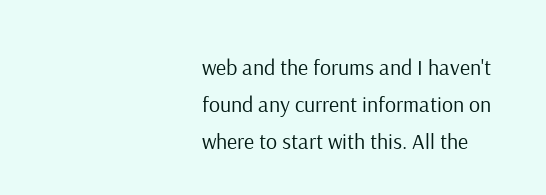web and the forums and I haven't found any current information on where to start with this. All the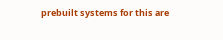prebuilt systems for this are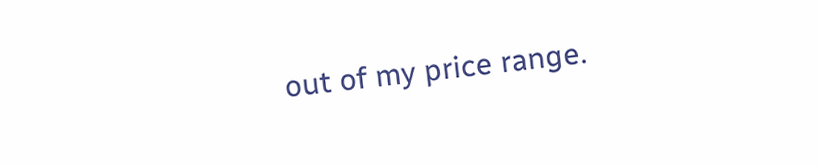out of my price range.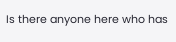Is there anyone here who has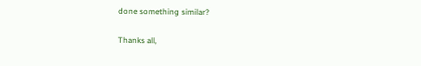done something similar?

Thanks all,